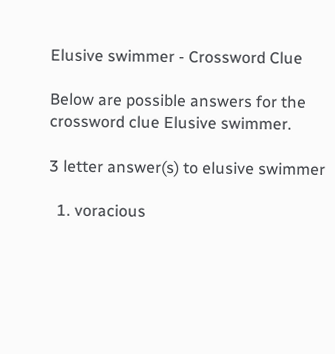Elusive swimmer - Crossword Clue

Below are possible answers for the crossword clue Elusive swimmer.

3 letter answer(s) to elusive swimmer

  1. voracious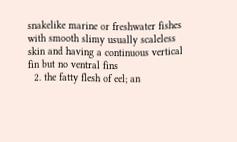snakelike marine or freshwater fishes with smooth slimy usually scaleless skin and having a continuous vertical fin but no ventral fins
  2. the fatty flesh of eel; an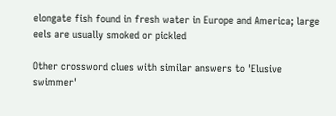elongate fish found in fresh water in Europe and America; large eels are usually smoked or pickled

Other crossword clues with similar answers to 'Elusive swimmer'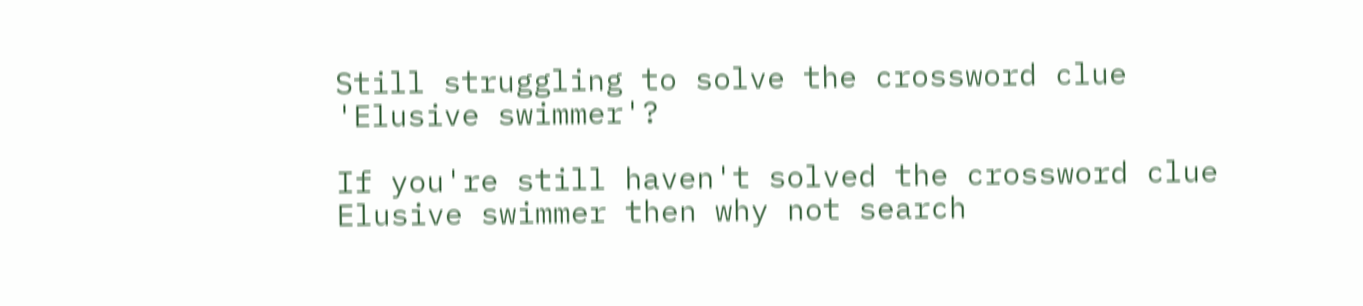Still struggling to solve the crossword clue 'Elusive swimmer'?

If you're still haven't solved the crossword clue Elusive swimmer then why not search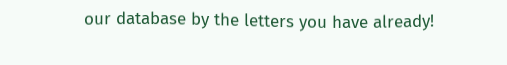our database by the letters you have already!